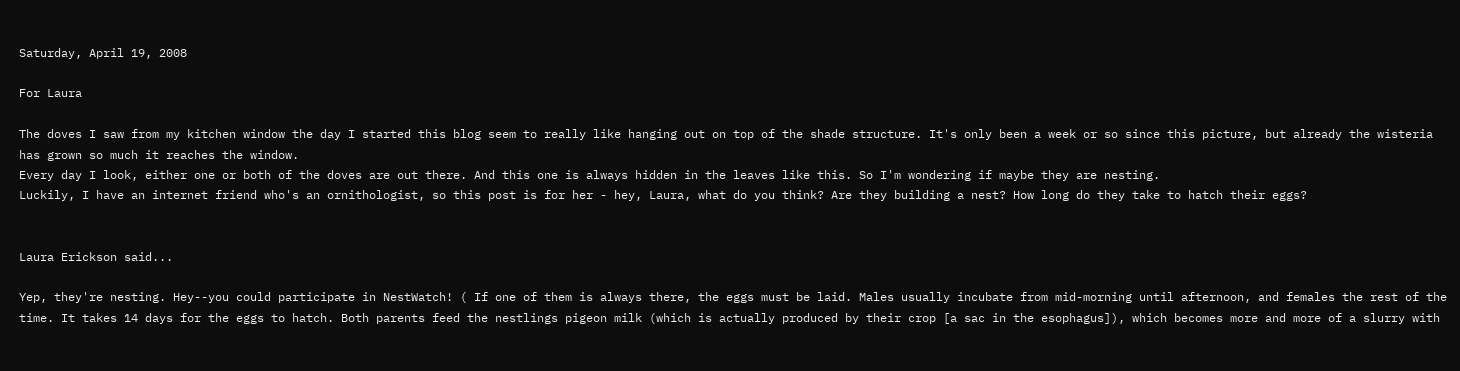Saturday, April 19, 2008

For Laura

The doves I saw from my kitchen window the day I started this blog seem to really like hanging out on top of the shade structure. It's only been a week or so since this picture, but already the wisteria has grown so much it reaches the window.
Every day I look, either one or both of the doves are out there. And this one is always hidden in the leaves like this. So I'm wondering if maybe they are nesting.
Luckily, I have an internet friend who's an ornithologist, so this post is for her - hey, Laura, what do you think? Are they building a nest? How long do they take to hatch their eggs?


Laura Erickson said...

Yep, they're nesting. Hey--you could participate in NestWatch! ( If one of them is always there, the eggs must be laid. Males usually incubate from mid-morning until afternoon, and females the rest of the time. It takes 14 days for the eggs to hatch. Both parents feed the nestlings pigeon milk (which is actually produced by their crop [a sac in the esophagus]), which becomes more and more of a slurry with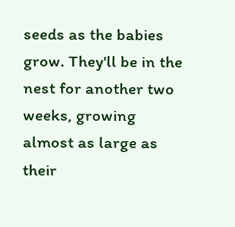seeds as the babies grow. They'll be in the nest for another two weeks, growing almost as large as their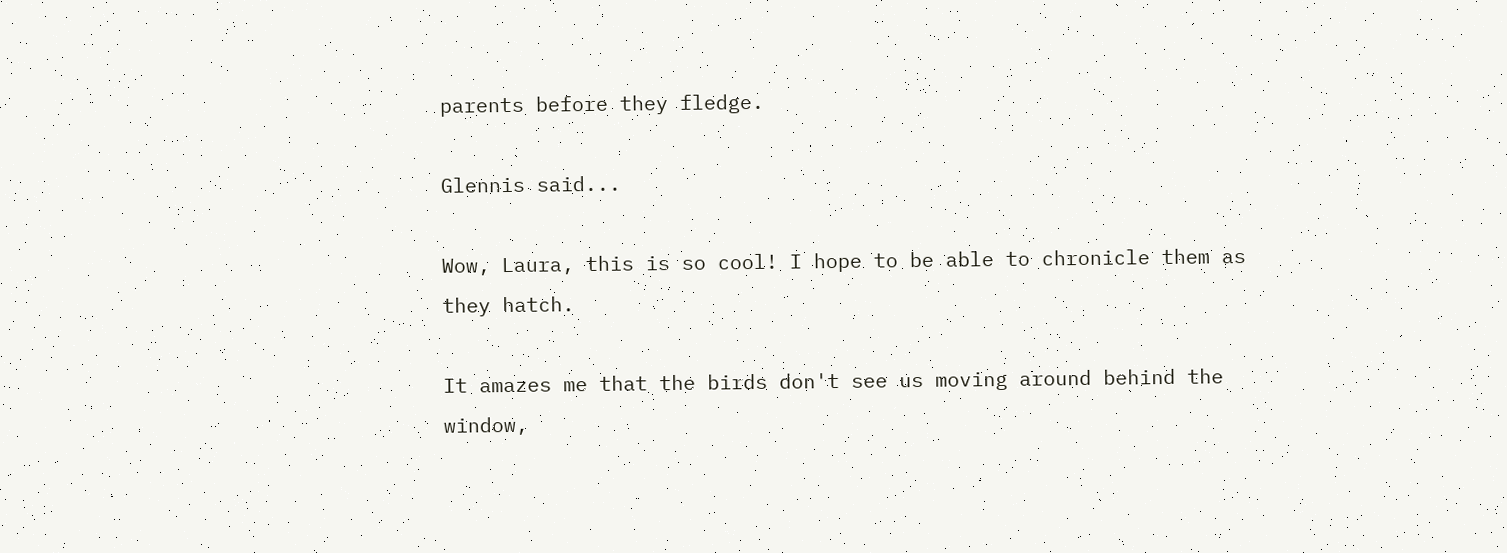parents before they fledge.

Glennis said...

Wow, Laura, this is so cool! I hope to be able to chronicle them as they hatch.

It amazes me that the birds don't see us moving around behind the window,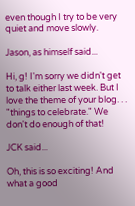even though I try to be very quiet and move slowly.

Jason, as himself said...

Hi, g! I'm sorry we didn't get to talk either last week. But I love the theme of your blog. . . "things to celebrate." We don't do enough of that!

JCK said...

Oh, this is so exciting! And what a good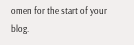omen for the start of your blog.